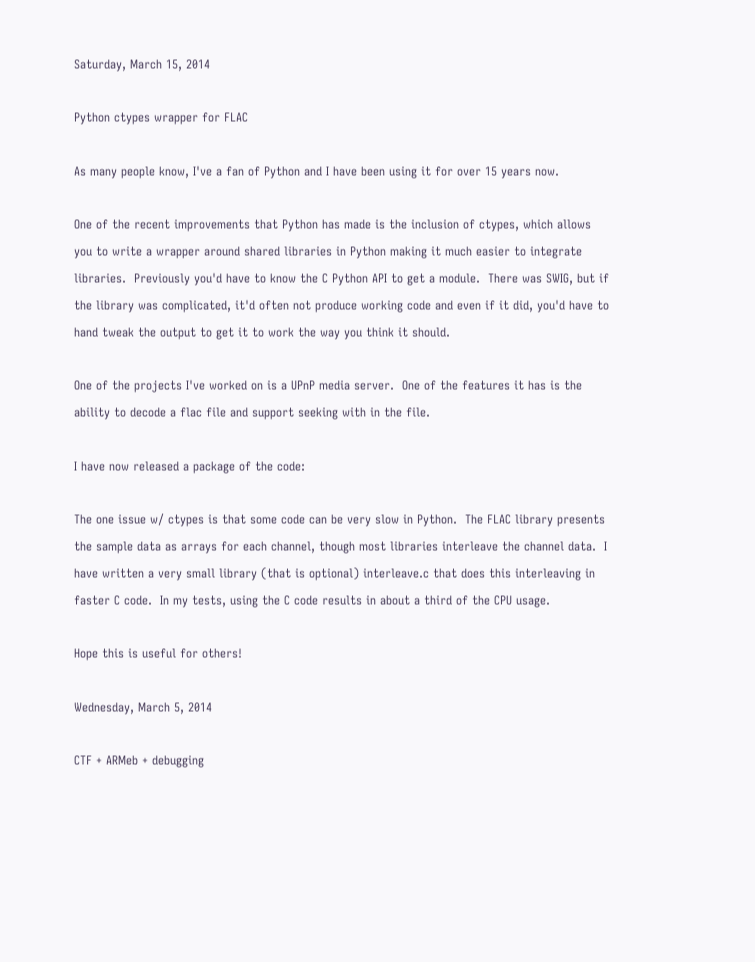Saturday, March 15, 2014

Python ctypes wrapper for FLAC

As many people know, I've a fan of Python and I have been using it for over 15 years now.

One of the recent improvements that Python has made is the inclusion of ctypes, which allows you to write a wrapper around shared libraries in Python making it much easier to integrate libraries.  Previously you'd have to know the C Python API to get a module.  There was SWIG, but if the library was complicated, it'd often not produce working code and even if it did, you'd have to hand tweak the output to get it to work the way you think it should.

One of the projects I've worked on is a UPnP media server.  One of the features it has is the ability to decode a flac file and support seeking with in the file.

I have now released a package of the code:

The one issue w/ ctypes is that some code can be very slow in Python.  The FLAC library presents the sample data as arrays for each channel, though most libraries interleave the channel data.  I have written a very small library (that is optional) interleave.c that does this interleaving in faster C code.  In my tests, using the C code results in about a third of the CPU usage.

Hope this is useful for others!

Wednesday, March 5, 2014

CTF + ARMeb + debugging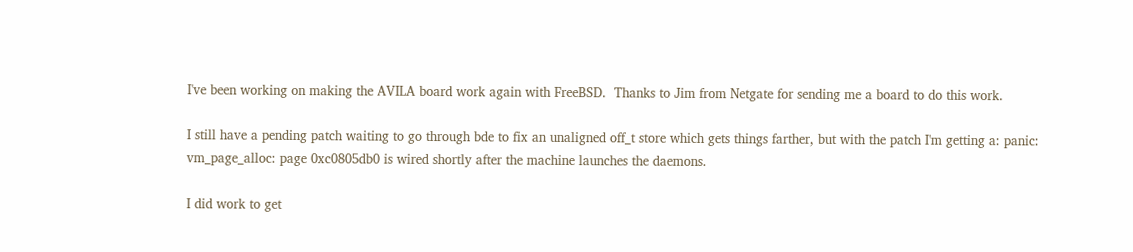I've been working on making the AVILA board work again with FreeBSD.  Thanks to Jim from Netgate for sending me a board to do this work.

I still have a pending patch waiting to go through bde to fix an unaligned off_t store which gets things farther, but with the patch I'm getting a: panic: vm_page_alloc: page 0xc0805db0 is wired shortly after the machine launches the daemons.

I did work to get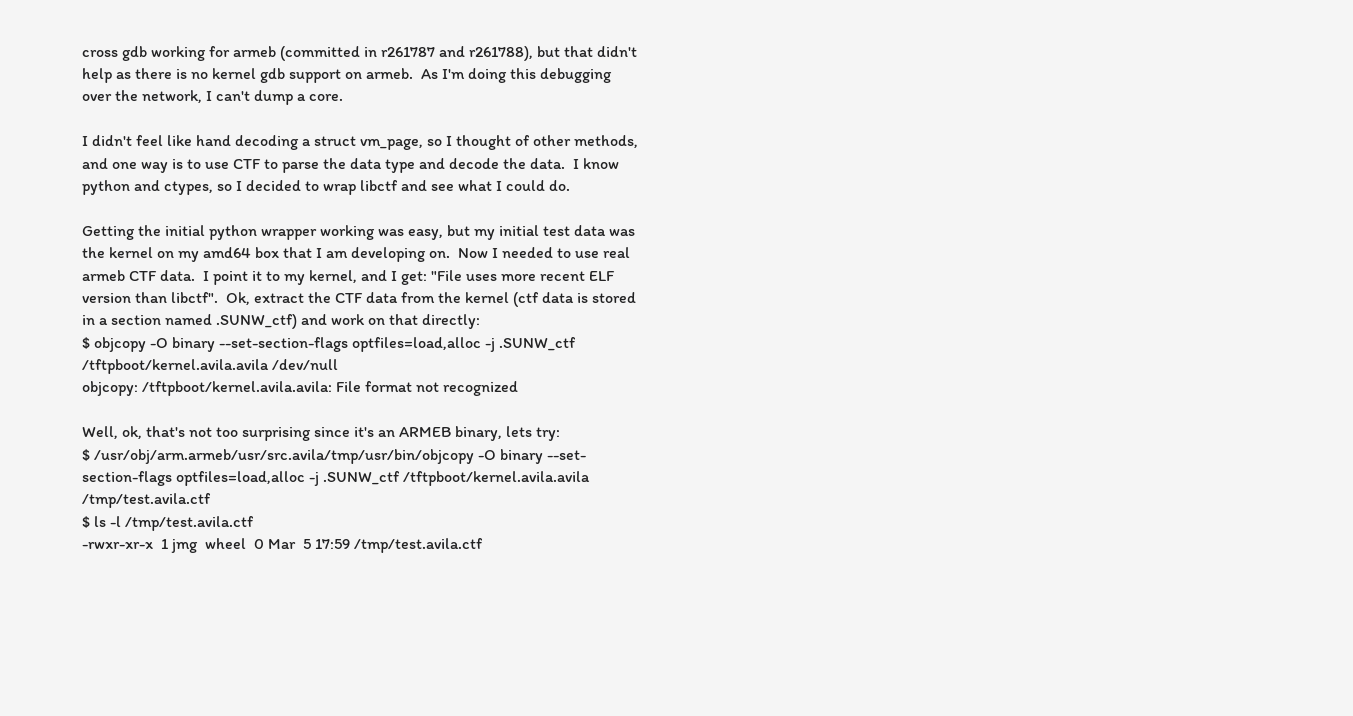cross gdb working for armeb (committed in r261787 and r261788), but that didn't help as there is no kernel gdb support on armeb.  As I'm doing this debugging over the network, I can't dump a core.

I didn't feel like hand decoding a struct vm_page, so I thought of other methods, and one way is to use CTF to parse the data type and decode the data.  I know python and ctypes, so I decided to wrap libctf and see what I could do.

Getting the initial python wrapper working was easy, but my initial test data was the kernel on my amd64 box that I am developing on.  Now I needed to use real armeb CTF data.  I point it to my kernel, and I get: "File uses more recent ELF version than libctf".  Ok, extract the CTF data from the kernel (ctf data is stored in a section named .SUNW_ctf) and work on that directly:
$ objcopy -O binary --set-section-flags optfiles=load,alloc -j .SUNW_ctf /tftpboot/kernel.avila.avila /dev/null
objcopy: /tftpboot/kernel.avila.avila: File format not recognized

Well, ok, that's not too surprising since it's an ARMEB binary, lets try:
$ /usr/obj/arm.armeb/usr/src.avila/tmp/usr/bin/objcopy -O binary --set-section-flags optfiles=load,alloc -j .SUNW_ctf /tftpboot/kernel.avila.avila /tmp/test.avila.ctf
$ ls -l /tmp/test.avila.ctf
-rwxr-xr-x  1 jmg  wheel  0 Mar  5 17:59 /tmp/test.avila.ctf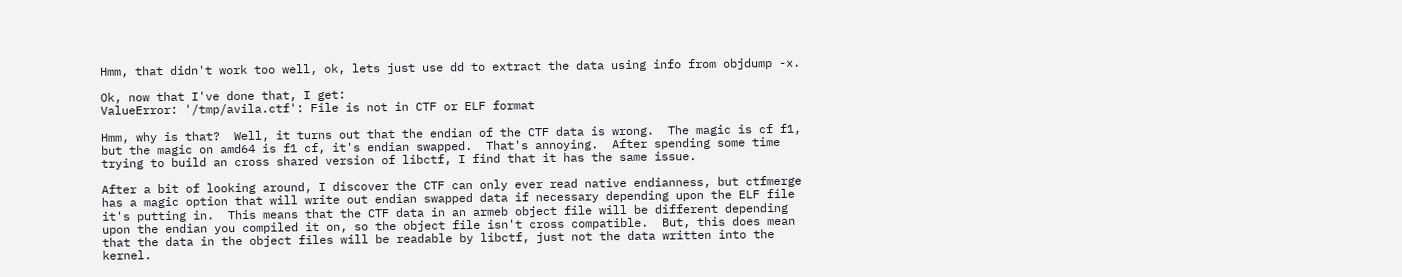Hmm, that didn't work too well, ok, lets just use dd to extract the data using info from objdump -x.

Ok, now that I've done that, I get:
ValueError: '/tmp/avila.ctf': File is not in CTF or ELF format

Hmm, why is that?  Well, it turns out that the endian of the CTF data is wrong.  The magic is cf f1, but the magic on amd64 is f1 cf, it's endian swapped.  That's annoying.  After spending some time trying to build an cross shared version of libctf, I find that it has the same issue.

After a bit of looking around, I discover the CTF can only ever read native endianness, but ctfmerge has a magic option that will write out endian swapped data if necessary depending upon the ELF file it's putting in.  This means that the CTF data in an armeb object file will be different depending upon the endian you compiled it on, so the object file isn't cross compatible.  But, this does mean that the data in the object files will be readable by libctf, just not the data written into the kernel.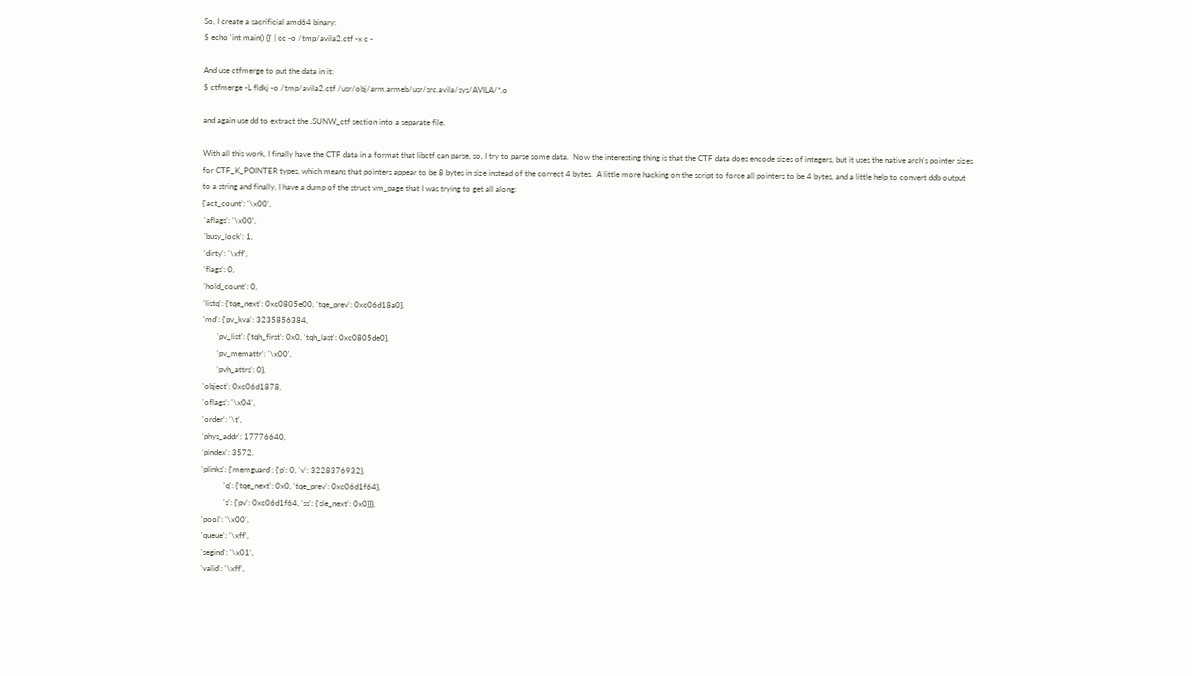So, I create a sacrificial amd64 binary:
$ echo 'int main() {}' | cc -o /tmp/avila2.ctf -x c -

And use ctfmerge to put the data in it:
$ ctfmerge -L fldkj -o /tmp/avila2.ctf /usr/obj/arm.armeb/usr/src.avila/sys/AVILA/*.o

and again use dd to extract the .SUNW_ctf section into a separate file.

With all this work, I finally have the CTF data in a format that libctf can parse, so, I try to parse some data.  Now the interesting thing is that the CTF data does encode sizes of integers, but it uses the native arch's pointer sizes for CTF_K_POINTER types, which means that pointers appear to be 8 bytes in size instead of the correct 4 bytes.  A little more hacking on the script to force all pointers to be 4 bytes, and a little help to convert ddb output to a string and finally, I have a dump of the struct vm_page that I was trying to get all along:
{'act_count': '\x00',
 'aflags': '\x00',
 'busy_lock': 1,
 'dirty': '\xff',
 'flags': 0,
 'hold_count': 0,
 'listq': {'tqe_next': 0xc0805e00, 'tqe_prev': 0xc06d18a0},
 'md': {'pv_kva': 3235856384,
        'pv_list': {'tqh_first': 0x0, 'tqh_last': 0xc0805de0},
        'pv_memattr': '\x00',
        'pvh_attrs': 0},
 'object': 0xc06d1878,
 'oflags': '\x04',
 'order': '\t',
 'phys_addr': 17776640,
 'pindex': 3572,
 'plinks': {'memguard': {'p': 0, 'v': 3228376932},
            'q': {'tqe_next': 0x0, 'tqe_prev': 0xc06d1f64},
            's': {'pv': 0xc06d1f64, 'ss': {'sle_next': 0x0}}},
 'pool': '\x00',
 'queue': '\xff',
 'segind': '\x01',
 'valid': '\xff',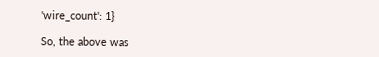'wire_count': 1}

So, the above was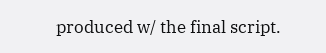produced w/ the final script.